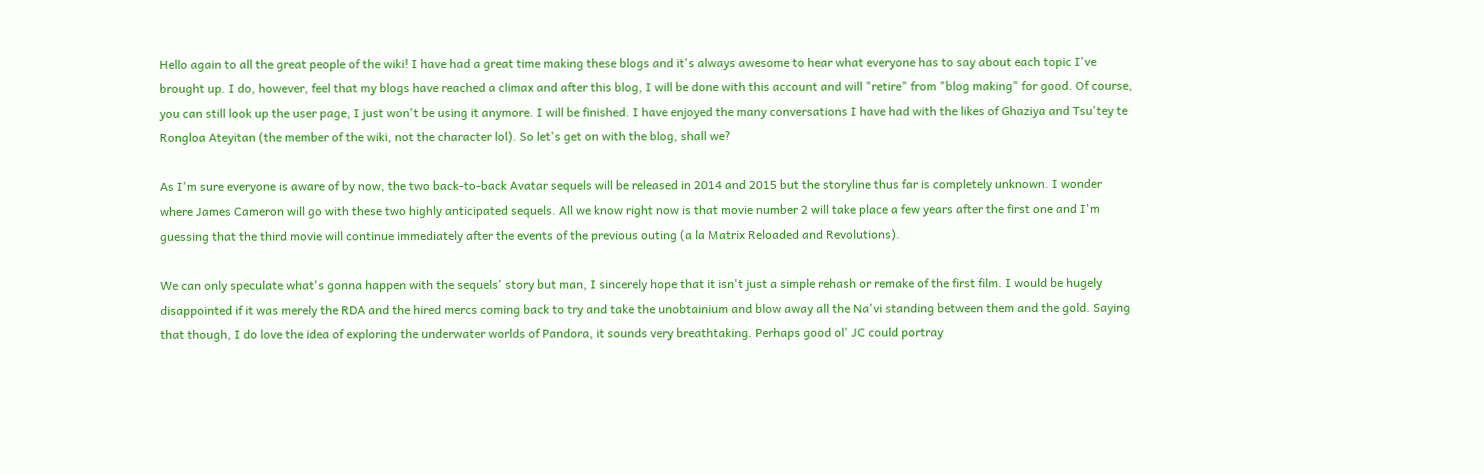Hello again to all the great people of the wiki! I have had a great time making these blogs and it's always awesome to hear what everyone has to say about each topic I've brought up. I do, however, feel that my blogs have reached a climax and after this blog, I will be done with this account and will "retire" from "blog making" for good. Of course, you can still look up the user page, I just won't be using it anymore. I will be finished. I have enjoyed the many conversations I have had with the likes of Ghaziya and Tsu'tey te Rongloa Ateyitan (the member of the wiki, not the character lol). So let's get on with the blog, shall we?

As I'm sure everyone is aware of by now, the two back-to-back Avatar sequels will be released in 2014 and 2015 but the storyline thus far is completely unknown. I wonder where James Cameron will go with these two highly anticipated sequels. All we know right now is that movie number 2 will take place a few years after the first one and I'm guessing that the third movie will continue immediately after the events of the previous outing (a la Matrix Reloaded and Revolutions).

We can only speculate what's gonna happen with the sequels' story but man, I sincerely hope that it isn't just a simple rehash or remake of the first film. I would be hugely disappointed if it was merely the RDA and the hired mercs coming back to try and take the unobtainium and blow away all the Na'vi standing between them and the gold. Saying that though, I do love the idea of exploring the underwater worlds of Pandora, it sounds very breathtaking. Perhaps good ol' JC could portray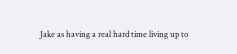Jake as having a real hard time living up to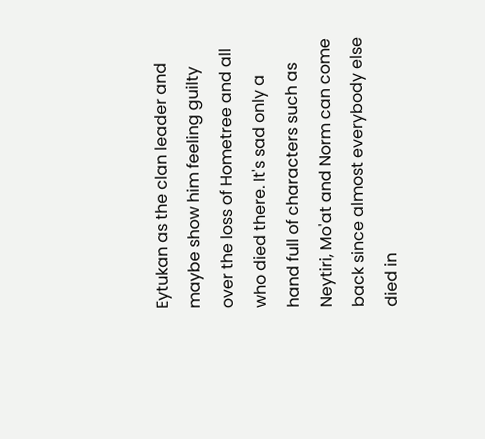Eytukan as the clan leader and maybe show him feeling guilty over the loss of Hometree and all who died there. It's sad only a hand full of characters such as Neytiri, Mo'at and Norm can come back since almost everybody else died in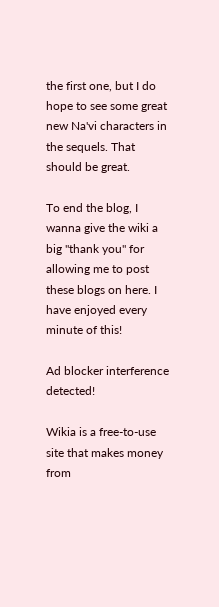the first one, but I do hope to see some great new Na'vi characters in the sequels. That should be great.

To end the blog, I wanna give the wiki a big "thank you" for allowing me to post these blogs on here. I have enjoyed every minute of this!

Ad blocker interference detected!

Wikia is a free-to-use site that makes money from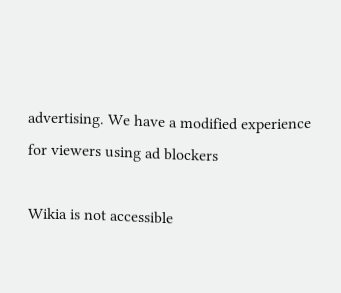advertising. We have a modified experience for viewers using ad blockers

Wikia is not accessible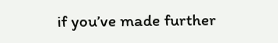if you’ve made further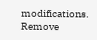modifications. Remove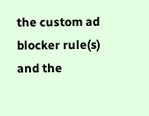the custom ad blocker rule(s) and the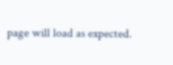page will load as expected.